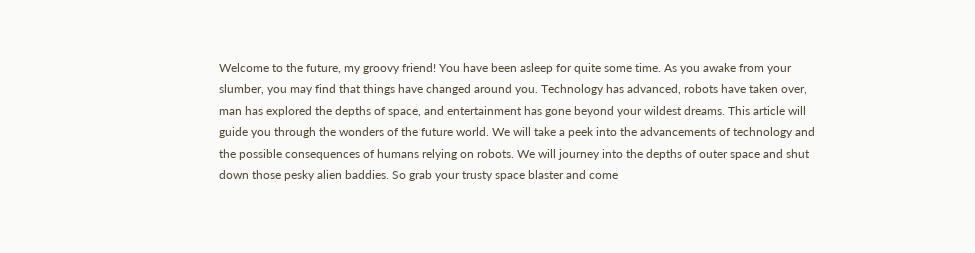Welcome to the future, my groovy friend! You have been asleep for quite some time. As you awake from your slumber, you may find that things have changed around you. Technology has advanced, robots have taken over, man has explored the depths of space, and entertainment has gone beyond your wildest dreams. This article will guide you through the wonders of the future world. We will take a peek into the advancements of technology and the possible consequences of humans relying on robots. We will journey into the depths of outer space and shut down those pesky alien baddies. So grab your trusty space blaster and come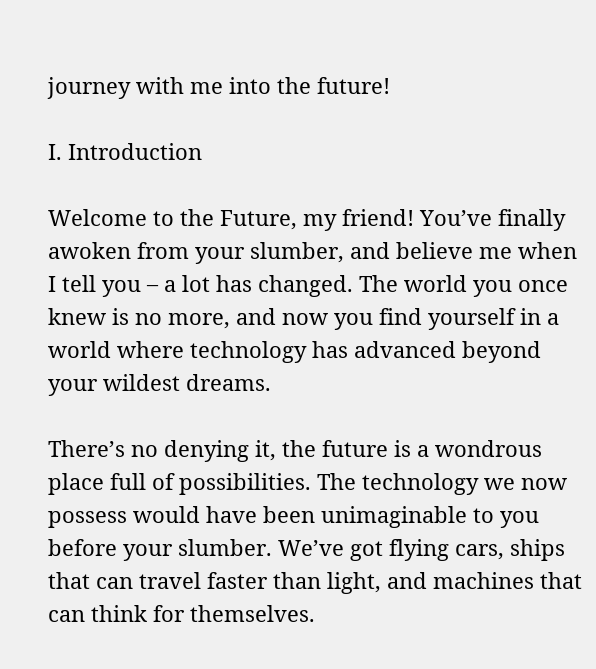journey with me into the future!

I. Introduction

Welcome to the Future, my friend! You’ve finally awoken from your slumber, and believe me when I tell you – a lot has changed. The world you once knew is no more, and now you find yourself in a world where technology has advanced beyond your wildest dreams.

There’s no denying it, the future is a wondrous place full of possibilities. The technology we now possess would have been unimaginable to you before your slumber. We’ve got flying cars, ships that can travel faster than light, and machines that can think for themselves.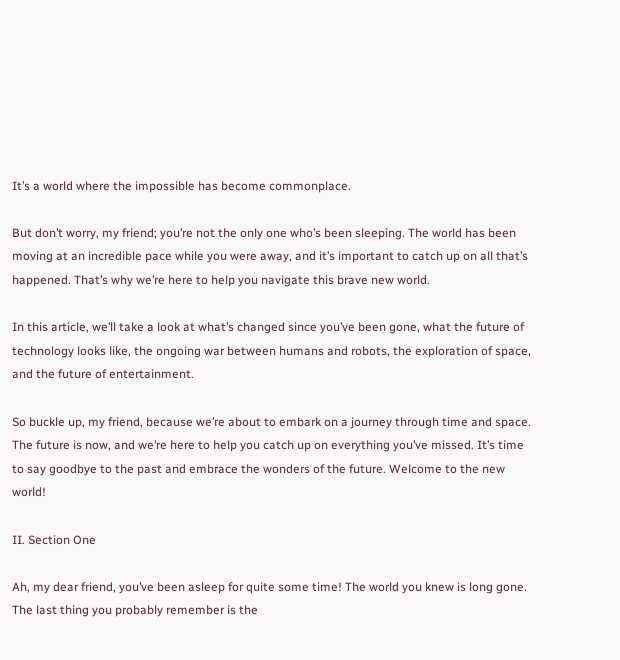It’s a world where the impossible has become commonplace.

But don’t worry, my friend; you’re not the only one who’s been sleeping. The world has been moving at an incredible pace while you were away, and it’s important to catch up on all that’s happened. That’s why we’re here to help you navigate this brave new world.

In this article, we’ll take a look at what’s changed since you’ve been gone, what the future of technology looks like, the ongoing war between humans and robots, the exploration of space, and the future of entertainment.

So buckle up, my friend, because we’re about to embark on a journey through time and space. The future is now, and we’re here to help you catch up on everything you’ve missed. It’s time to say goodbye to the past and embrace the wonders of the future. Welcome to the new world!

II. Section One

Ah, my dear friend, you’ve been asleep for quite some time! The world you knew is long gone. The last thing you probably remember is the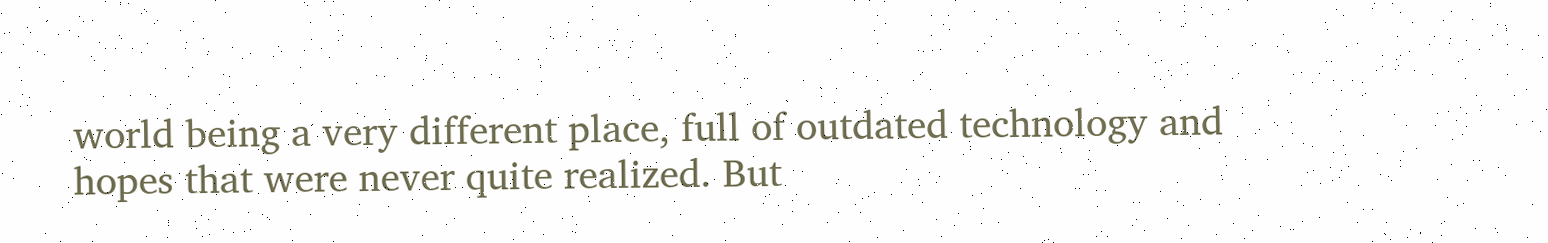world being a very different place, full of outdated technology and hopes that were never quite realized. But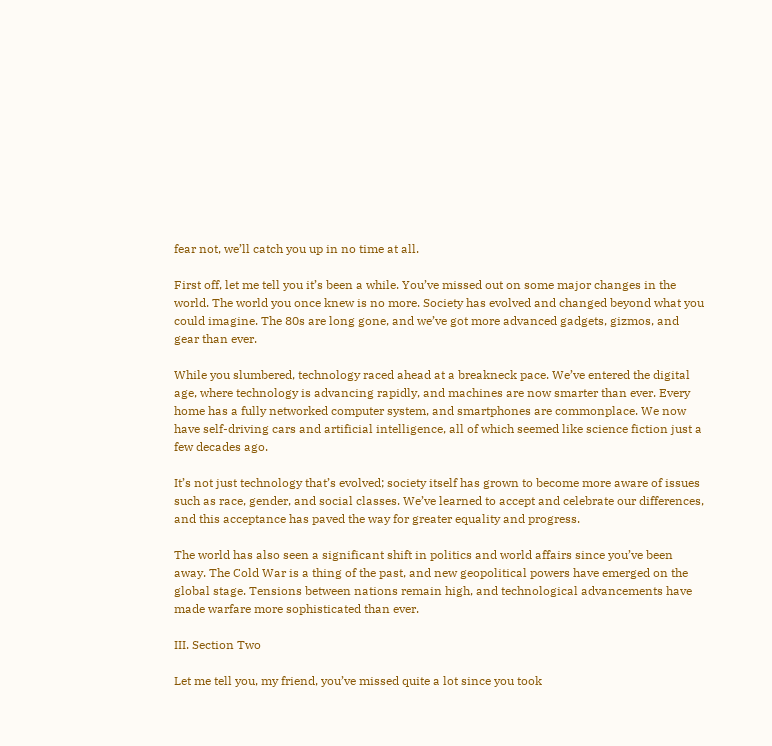fear not, we’ll catch you up in no time at all.

First off, let me tell you it’s been a while. You’ve missed out on some major changes in the world. The world you once knew is no more. Society has evolved and changed beyond what you could imagine. The 80s are long gone, and we’ve got more advanced gadgets, gizmos, and gear than ever.

While you slumbered, technology raced ahead at a breakneck pace. We’ve entered the digital age, where technology is advancing rapidly, and machines are now smarter than ever. Every home has a fully networked computer system, and smartphones are commonplace. We now have self-driving cars and artificial intelligence, all of which seemed like science fiction just a few decades ago.

It’s not just technology that’s evolved; society itself has grown to become more aware of issues such as race, gender, and social classes. We’ve learned to accept and celebrate our differences, and this acceptance has paved the way for greater equality and progress.

The world has also seen a significant shift in politics and world affairs since you’ve been away. The Cold War is a thing of the past, and new geopolitical powers have emerged on the global stage. Tensions between nations remain high, and technological advancements have made warfare more sophisticated than ever.

III. Section Two

Let me tell you, my friend, you’ve missed quite a lot since you took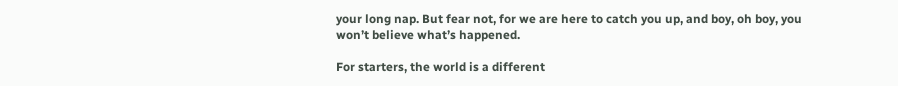your long nap. But fear not, for we are here to catch you up, and boy, oh boy, you won’t believe what’s happened.

For starters, the world is a different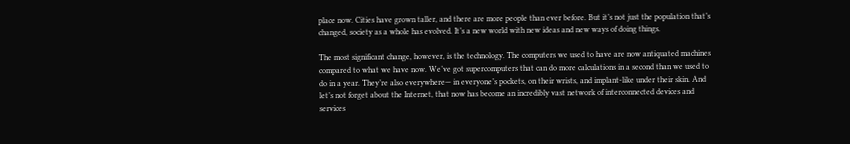place now. Cities have grown taller, and there are more people than ever before. But it’s not just the population that’s changed, society as a whole has evolved. It’s a new world with new ideas and new ways of doing things.

The most significant change, however, is the technology. The computers we used to have are now antiquated machines compared to what we have now. We’ve got supercomputers that can do more calculations in a second than we used to do in a year. They’re also everywhere— in everyone’s pockets, on their wrists, and implant-like under their skin. And let’s not forget about the Internet, that now has become an incredibly vast network of interconnected devices and services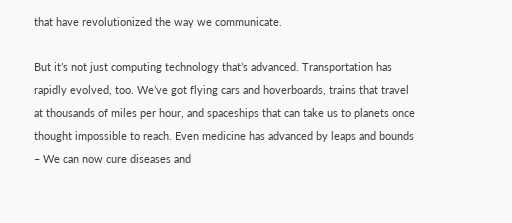that have revolutionized the way we communicate.

But it’s not just computing technology that’s advanced. Transportation has rapidly evolved, too. We’ve got flying cars and hoverboards, trains that travel at thousands of miles per hour, and spaceships that can take us to planets once thought impossible to reach. Even medicine has advanced by leaps and bounds – We can now cure diseases and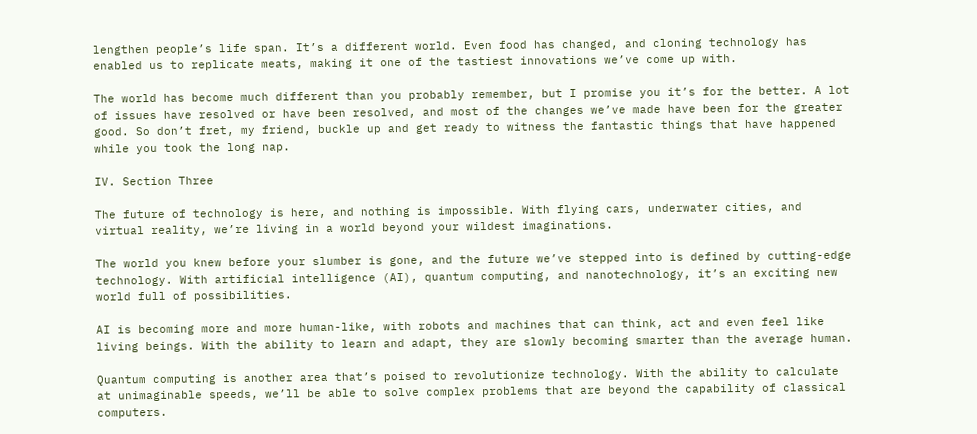lengthen people’s life span. It’s a different world. Even food has changed, and cloning technology has enabled us to replicate meats, making it one of the tastiest innovations we’ve come up with.

The world has become much different than you probably remember, but I promise you it’s for the better. A lot of issues have resolved or have been resolved, and most of the changes we’ve made have been for the greater good. So don’t fret, my friend, buckle up and get ready to witness the fantastic things that have happened while you took the long nap.

IV. Section Three

The future of technology is here, and nothing is impossible. With flying cars, underwater cities, and virtual reality, we’re living in a world beyond your wildest imaginations.

The world you knew before your slumber is gone, and the future we’ve stepped into is defined by cutting-edge technology. With artificial intelligence (AI), quantum computing, and nanotechnology, it’s an exciting new world full of possibilities.

AI is becoming more and more human-like, with robots and machines that can think, act and even feel like living beings. With the ability to learn and adapt, they are slowly becoming smarter than the average human.

Quantum computing is another area that’s poised to revolutionize technology. With the ability to calculate at unimaginable speeds, we’ll be able to solve complex problems that are beyond the capability of classical computers.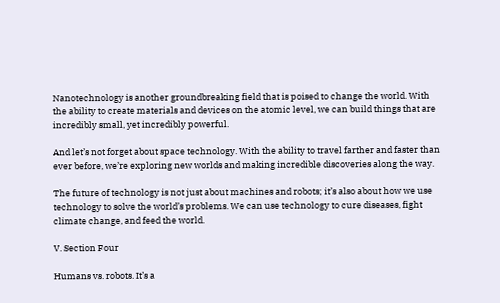Nanotechnology is another groundbreaking field that is poised to change the world. With the ability to create materials and devices on the atomic level, we can build things that are incredibly small, yet incredibly powerful.

And let’s not forget about space technology. With the ability to travel farther and faster than ever before, we’re exploring new worlds and making incredible discoveries along the way.

The future of technology is not just about machines and robots; it’s also about how we use technology to solve the world’s problems. We can use technology to cure diseases, fight climate change, and feed the world.

V. Section Four

Humans vs. robots. It’s a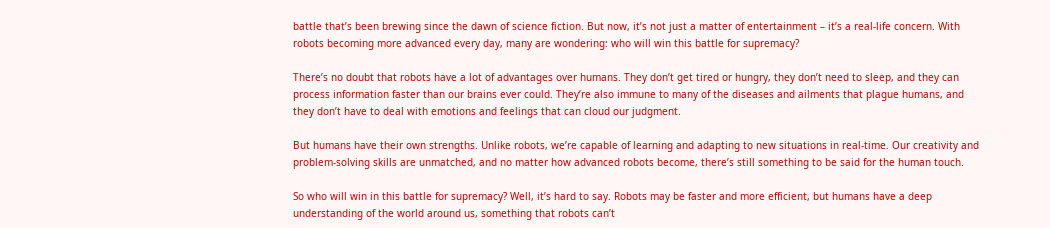battle that’s been brewing since the dawn of science fiction. But now, it’s not just a matter of entertainment – it’s a real-life concern. With robots becoming more advanced every day, many are wondering: who will win this battle for supremacy?

There’s no doubt that robots have a lot of advantages over humans. They don’t get tired or hungry, they don’t need to sleep, and they can process information faster than our brains ever could. They’re also immune to many of the diseases and ailments that plague humans, and they don’t have to deal with emotions and feelings that can cloud our judgment.

But humans have their own strengths. Unlike robots, we’re capable of learning and adapting to new situations in real-time. Our creativity and problem-solving skills are unmatched, and no matter how advanced robots become, there’s still something to be said for the human touch.

So who will win in this battle for supremacy? Well, it’s hard to say. Robots may be faster and more efficient, but humans have a deep understanding of the world around us, something that robots can’t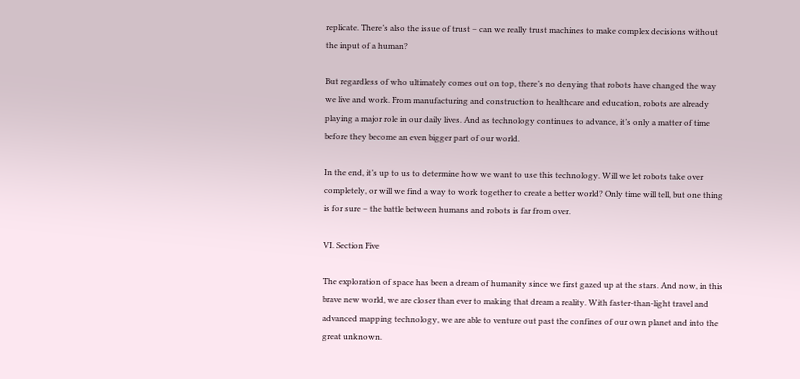replicate. There’s also the issue of trust – can we really trust machines to make complex decisions without the input of a human?

But regardless of who ultimately comes out on top, there’s no denying that robots have changed the way we live and work. From manufacturing and construction to healthcare and education, robots are already playing a major role in our daily lives. And as technology continues to advance, it’s only a matter of time before they become an even bigger part of our world.

In the end, it’s up to us to determine how we want to use this technology. Will we let robots take over completely, or will we find a way to work together to create a better world? Only time will tell, but one thing is for sure – the battle between humans and robots is far from over.

VI. Section Five

The exploration of space has been a dream of humanity since we first gazed up at the stars. And now, in this brave new world, we are closer than ever to making that dream a reality. With faster-than-light travel and advanced mapping technology, we are able to venture out past the confines of our own planet and into the great unknown.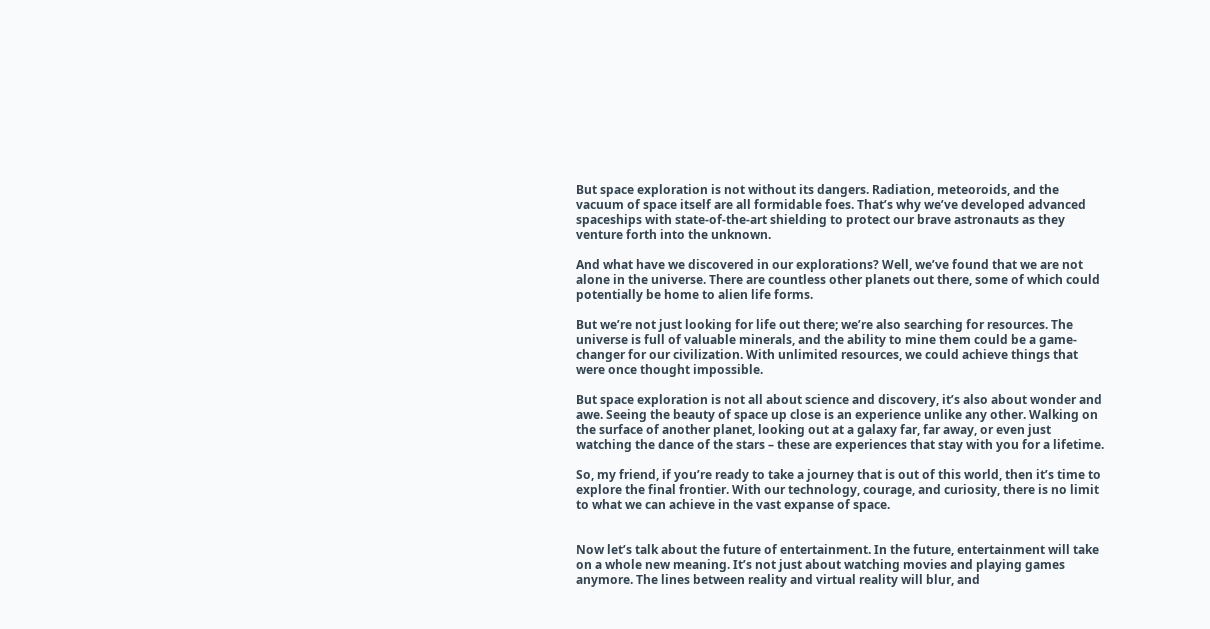But space exploration is not without its dangers. Radiation, meteoroids, and the vacuum of space itself are all formidable foes. That’s why we’ve developed advanced spaceships with state-of-the-art shielding to protect our brave astronauts as they venture forth into the unknown.

And what have we discovered in our explorations? Well, we’ve found that we are not alone in the universe. There are countless other planets out there, some of which could potentially be home to alien life forms.

But we’re not just looking for life out there; we’re also searching for resources. The universe is full of valuable minerals, and the ability to mine them could be a game-changer for our civilization. With unlimited resources, we could achieve things that were once thought impossible.

But space exploration is not all about science and discovery, it’s also about wonder and awe. Seeing the beauty of space up close is an experience unlike any other. Walking on the surface of another planet, looking out at a galaxy far, far away, or even just watching the dance of the stars – these are experiences that stay with you for a lifetime.

So, my friend, if you’re ready to take a journey that is out of this world, then it’s time to explore the final frontier. With our technology, courage, and curiosity, there is no limit to what we can achieve in the vast expanse of space.


Now let’s talk about the future of entertainment. In the future, entertainment will take on a whole new meaning. It’s not just about watching movies and playing games anymore. The lines between reality and virtual reality will blur, and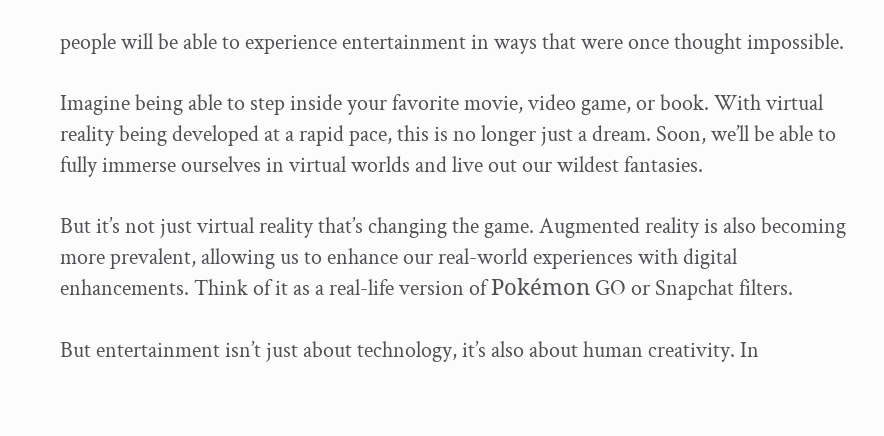people will be able to experience entertainment in ways that were once thought impossible.

Imagine being able to step inside your favorite movie, video game, or book. With virtual reality being developed at a rapid pace, this is no longer just a dream. Soon, we’ll be able to fully immerse ourselves in virtual worlds and live out our wildest fantasies.

But it’s not just virtual reality that’s changing the game. Augmented reality is also becoming more prevalent, allowing us to enhance our real-world experiences with digital enhancements. Think of it as a real-life version of Pokémon GO or Snapchat filters.

But entertainment isn’t just about technology, it’s also about human creativity. In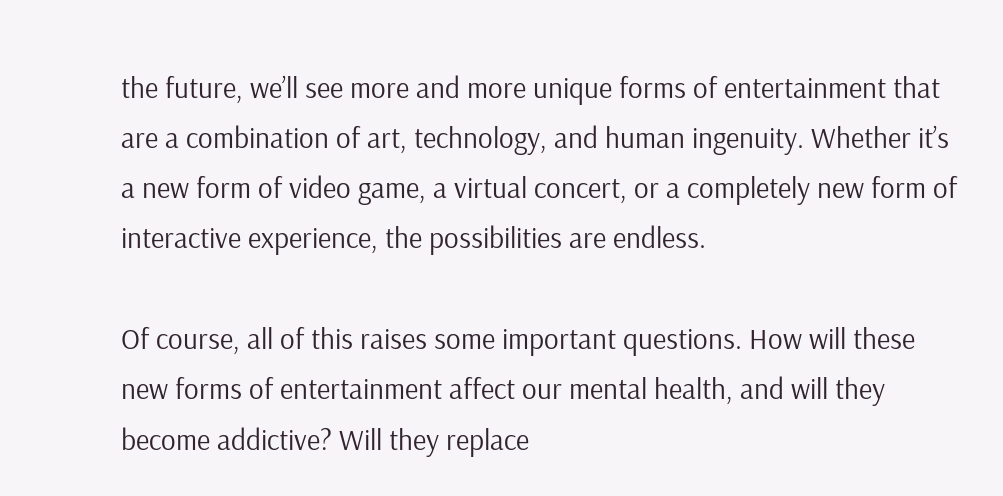the future, we’ll see more and more unique forms of entertainment that are a combination of art, technology, and human ingenuity. Whether it’s a new form of video game, a virtual concert, or a completely new form of interactive experience, the possibilities are endless.

Of course, all of this raises some important questions. How will these new forms of entertainment affect our mental health, and will they become addictive? Will they replace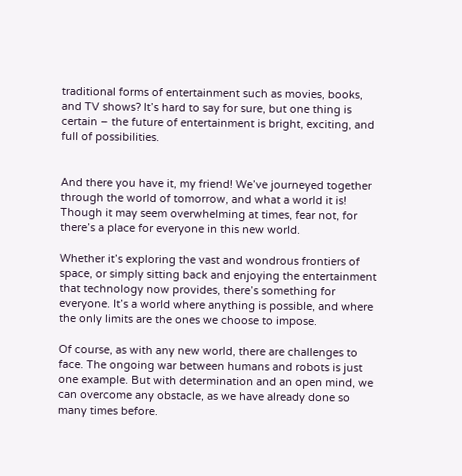traditional forms of entertainment such as movies, books, and TV shows? It’s hard to say for sure, but one thing is certain – the future of entertainment is bright, exciting, and full of possibilities.


And there you have it, my friend! We’ve journeyed together through the world of tomorrow, and what a world it is! Though it may seem overwhelming at times, fear not, for there’s a place for everyone in this new world.

Whether it’s exploring the vast and wondrous frontiers of space, or simply sitting back and enjoying the entertainment that technology now provides, there’s something for everyone. It’s a world where anything is possible, and where the only limits are the ones we choose to impose.

Of course, as with any new world, there are challenges to face. The ongoing war between humans and robots is just one example. But with determination and an open mind, we can overcome any obstacle, as we have already done so many times before.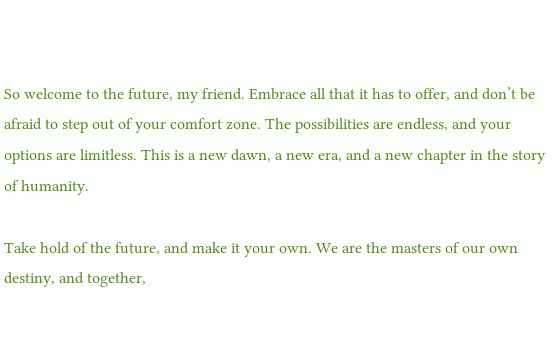So welcome to the future, my friend. Embrace all that it has to offer, and don’t be afraid to step out of your comfort zone. The possibilities are endless, and your options are limitless. This is a new dawn, a new era, and a new chapter in the story of humanity.

Take hold of the future, and make it your own. We are the masters of our own destiny, and together,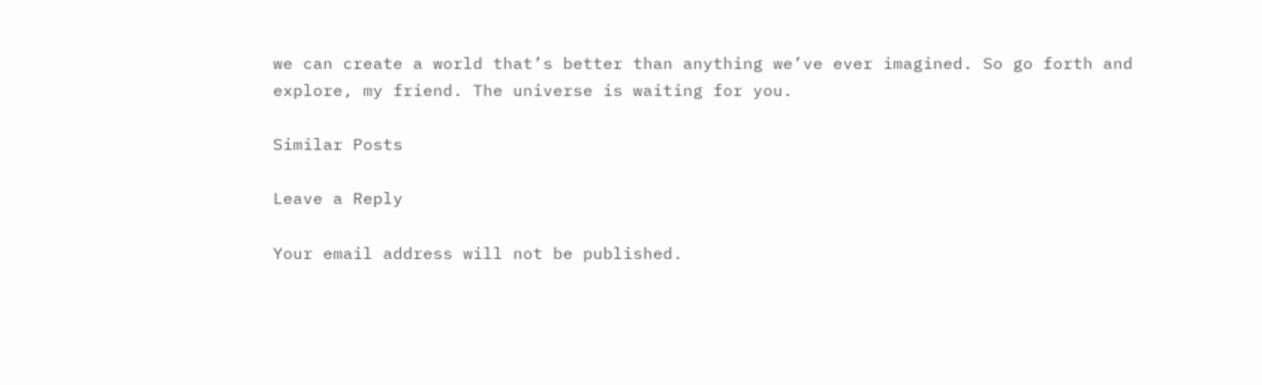we can create a world that’s better than anything we’ve ever imagined. So go forth and explore, my friend. The universe is waiting for you.

Similar Posts

Leave a Reply

Your email address will not be published.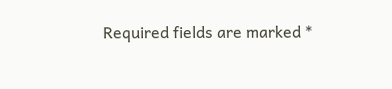Required fields are marked *